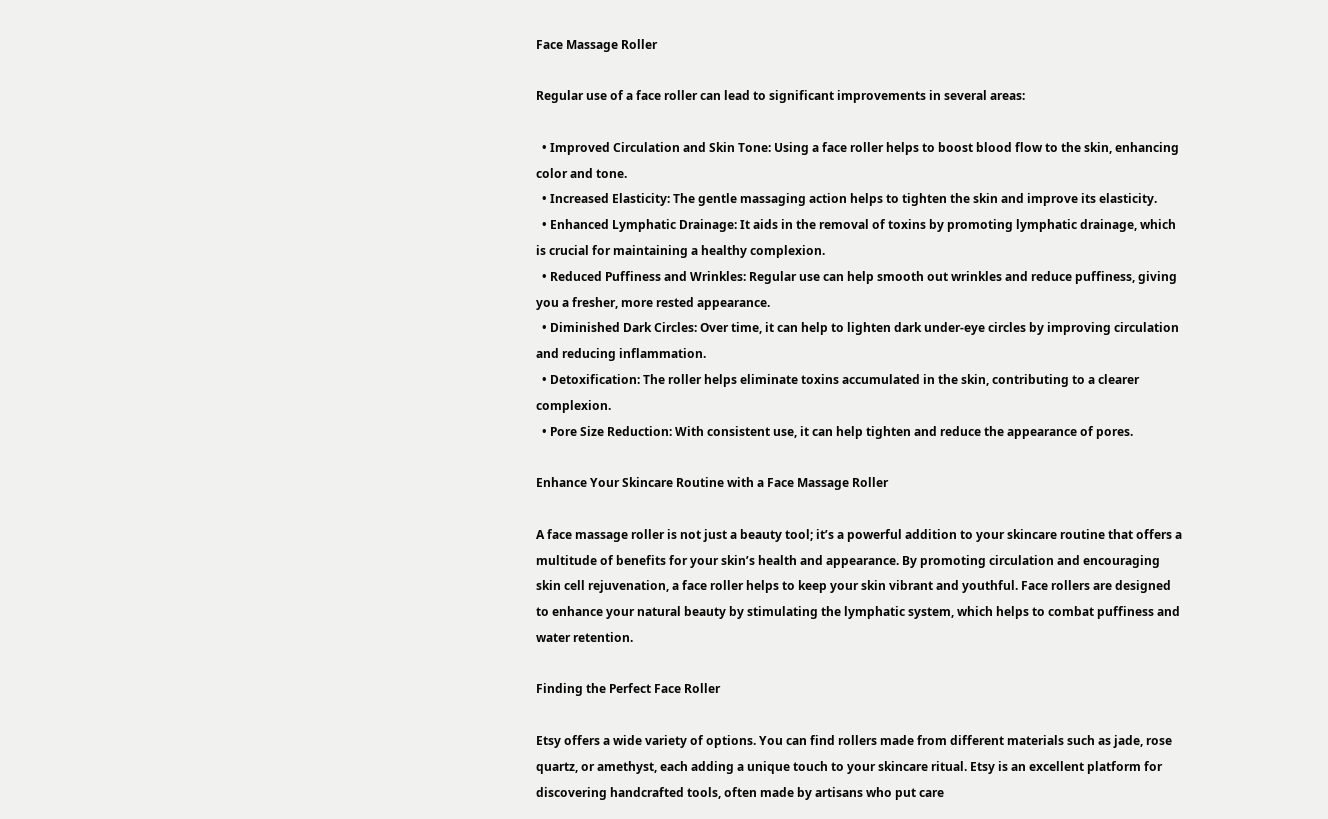Face Massage Roller

Regular use of a face roller can lead to significant improvements in several areas:

  • Improved Circulation and Skin Tone: Using a face roller helps to boost blood flow to the skin, enhancing color and tone.
  • Increased Elasticity: The gentle massaging action helps to tighten the skin and improve its elasticity.
  • Enhanced Lymphatic Drainage: It aids in the removal of toxins by promoting lymphatic drainage, which is crucial for maintaining a healthy complexion.
  • Reduced Puffiness and Wrinkles: Regular use can help smooth out wrinkles and reduce puffiness, giving you a fresher, more rested appearance.
  • Diminished Dark Circles: Over time, it can help to lighten dark under-eye circles by improving circulation and reducing inflammation.
  • Detoxification: The roller helps eliminate toxins accumulated in the skin, contributing to a clearer complexion.
  • Pore Size Reduction: With consistent use, it can help tighten and reduce the appearance of pores.

Enhance Your Skincare Routine with a Face Massage Roller

A face massage roller is not just a beauty tool; it’s a powerful addition to your skincare routine that offers a multitude of benefits for your skin’s health and appearance. By promoting circulation and encouraging skin cell rejuvenation, a face roller helps to keep your skin vibrant and youthful. Face rollers are designed to enhance your natural beauty by stimulating the lymphatic system, which helps to combat puffiness and water retention.

Finding the Perfect Face Roller

Etsy offers a wide variety of options. You can find rollers made from different materials such as jade, rose quartz, or amethyst, each adding a unique touch to your skincare ritual. Etsy is an excellent platform for discovering handcrafted tools, often made by artisans who put care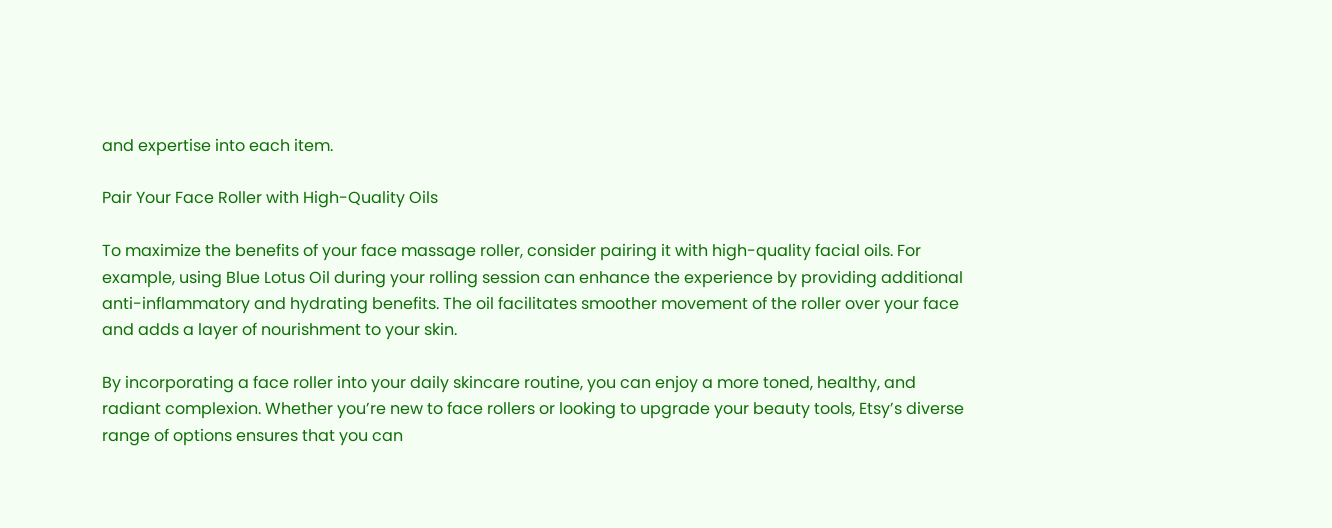and expertise into each item.

Pair Your Face Roller with High-Quality Oils

To maximize the benefits of your face massage roller, consider pairing it with high-quality facial oils. For example, using Blue Lotus Oil during your rolling session can enhance the experience by providing additional anti-inflammatory and hydrating benefits. The oil facilitates smoother movement of the roller over your face and adds a layer of nourishment to your skin.

By incorporating a face roller into your daily skincare routine, you can enjoy a more toned, healthy, and radiant complexion. Whether you’re new to face rollers or looking to upgrade your beauty tools, Etsy’s diverse range of options ensures that you can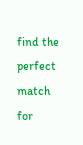find the perfect match for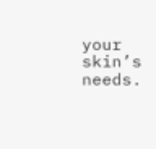your skin’s needs.